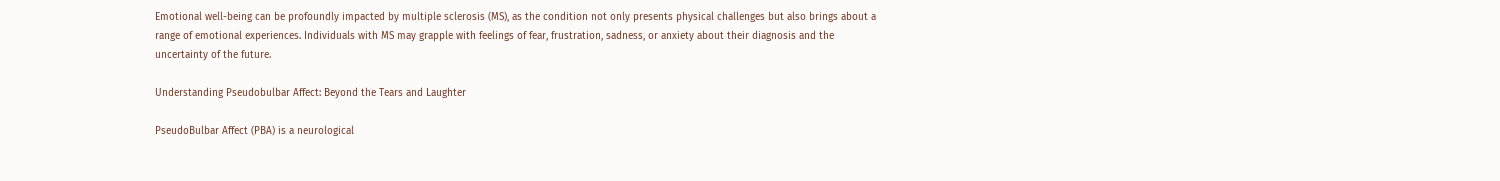Emotional well-being can be profoundly impacted by multiple sclerosis (MS), as the condition not only presents physical challenges but also brings about a range of emotional experiences. Individuals with MS may grapple with feelings of fear, frustration, sadness, or anxiety about their diagnosis and the uncertainty of the future.

Understanding Pseudobulbar Affect: Beyond the Tears and Laughter

PseudoBulbar Affect (PBA) is a neurological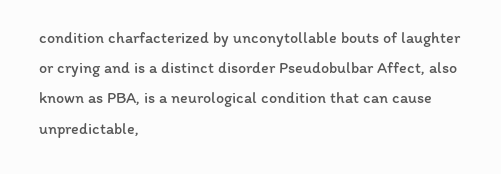condition charfacterized by unconytollable bouts of laughter or crying and is a distinct disorder Pseudobulbar Affect, also known as PBA, is a neurological condition that can cause unpredictable,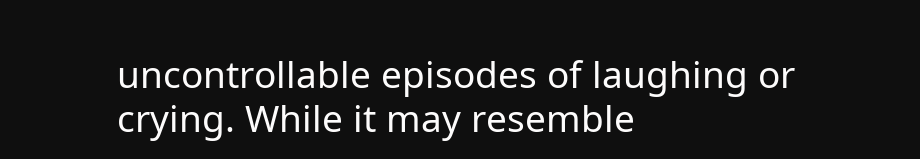uncontrollable episodes of laughing or crying. While it may resemble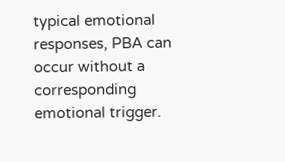typical emotional responses, PBA can occur without a corresponding emotional trigger.